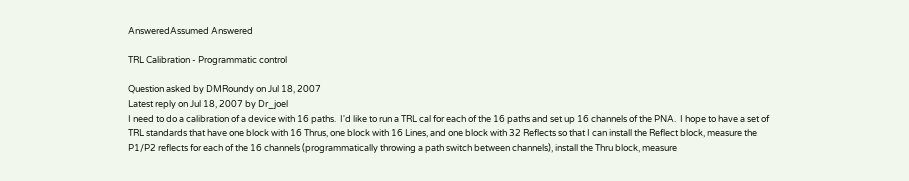AnsweredAssumed Answered

TRL Calibration - Programmatic control

Question asked by DMRoundy on Jul 18, 2007
Latest reply on Jul 18, 2007 by Dr_joel
I need to do a calibration of a device with 16 paths.  I'd like to run a TRL cal for each of the 16 paths and set up 16 channels of the PNA.  I hope to have a set of TRL standards that have one block with 16 Thrus, one block with 16 Lines, and one block with 32 Reflects so that I can install the Reflect block, measure the P1/P2 reflects for each of the 16 channels (programmatically throwing a path switch between channels), install the Thru block, measure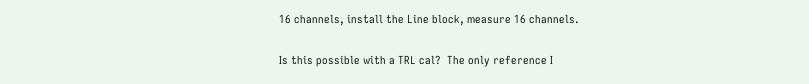16 channels, install the Line block, measure 16 channels.

Is this possible with a TRL cal?  The only reference I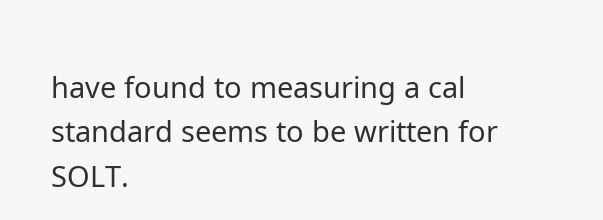have found to measuring a cal standard seems to be written for SOLT.